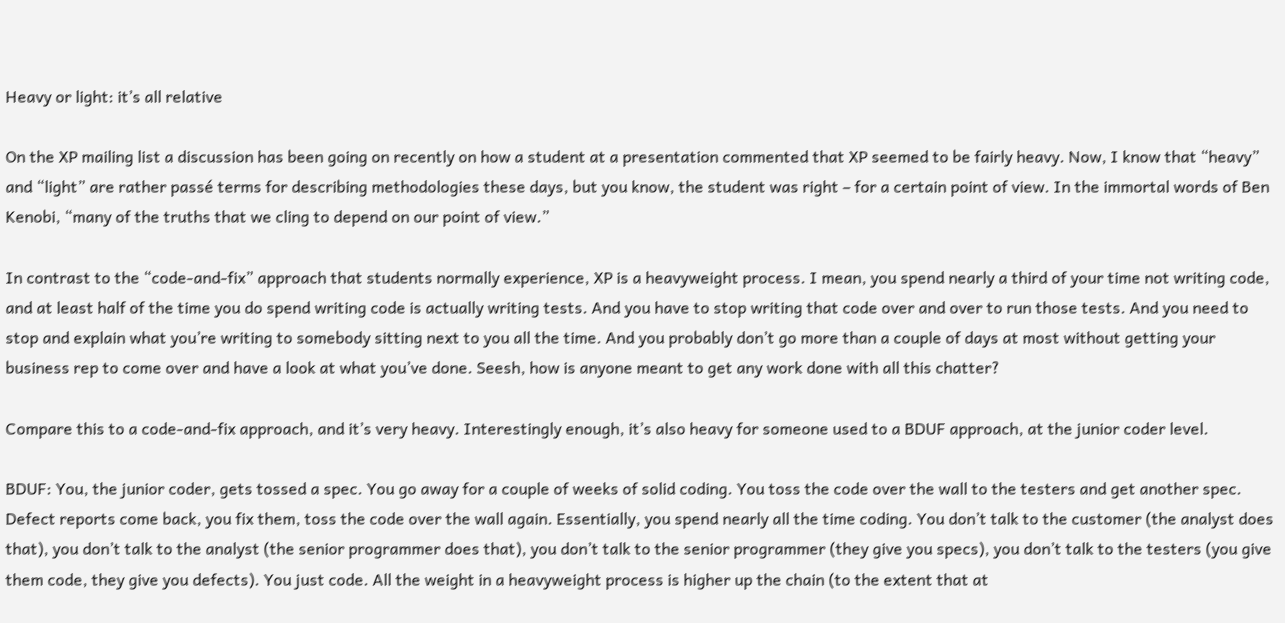Heavy or light: it’s all relative

On the XP mailing list a discussion has been going on recently on how a student at a presentation commented that XP seemed to be fairly heavy. Now, I know that “heavy” and “light” are rather passé terms for describing methodologies these days, but you know, the student was right – for a certain point of view. In the immortal words of Ben Kenobi, “many of the truths that we cling to depend on our point of view.”

In contrast to the “code-and-fix” approach that students normally experience, XP is a heavyweight process. I mean, you spend nearly a third of your time not writing code, and at least half of the time you do spend writing code is actually writing tests. And you have to stop writing that code over and over to run those tests. And you need to stop and explain what you’re writing to somebody sitting next to you all the time. And you probably don’t go more than a couple of days at most without getting your business rep to come over and have a look at what you’ve done. Seesh, how is anyone meant to get any work done with all this chatter?

Compare this to a code-and-fix approach, and it’s very heavy. Interestingly enough, it’s also heavy for someone used to a BDUF approach, at the junior coder level.

BDUF: You, the junior coder, gets tossed a spec. You go away for a couple of weeks of solid coding. You toss the code over the wall to the testers and get another spec. Defect reports come back, you fix them, toss the code over the wall again. Essentially, you spend nearly all the time coding. You don’t talk to the customer (the analyst does that), you don’t talk to the analyst (the senior programmer does that), you don’t talk to the senior programmer (they give you specs), you don’t talk to the testers (you give them code, they give you defects). You just code. All the weight in a heavyweight process is higher up the chain (to the extent that at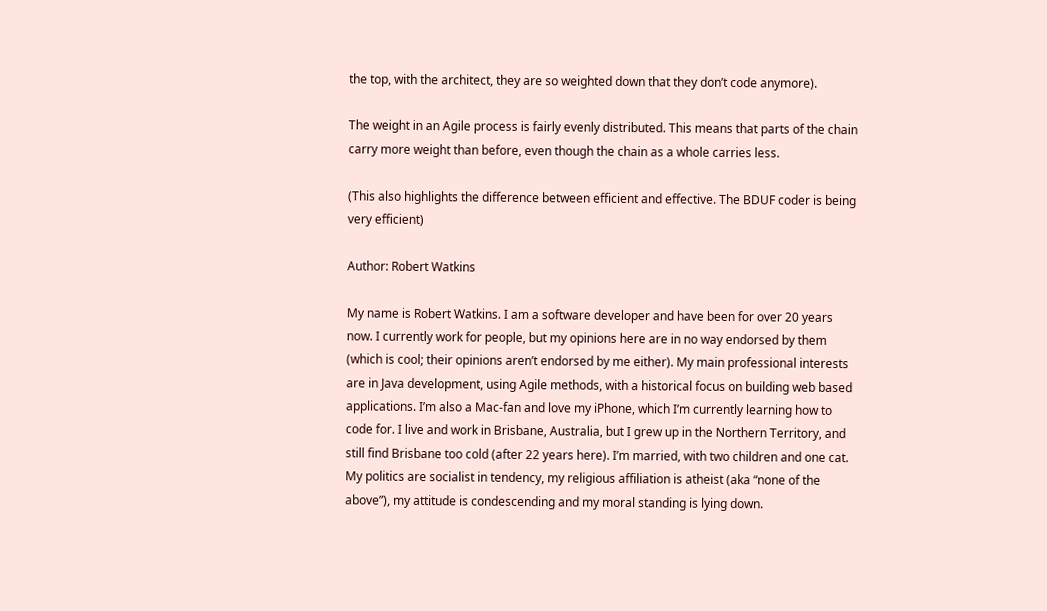the top, with the architect, they are so weighted down that they don’t code anymore).

The weight in an Agile process is fairly evenly distributed. This means that parts of the chain carry more weight than before, even though the chain as a whole carries less.

(This also highlights the difference between efficient and effective. The BDUF coder is being very efficient)

Author: Robert Watkins

My name is Robert Watkins. I am a software developer and have been for over 20 years now. I currently work for people, but my opinions here are in no way endorsed by them (which is cool; their opinions aren’t endorsed by me either). My main professional interests are in Java development, using Agile methods, with a historical focus on building web based applications. I’m also a Mac-fan and love my iPhone, which I’m currently learning how to code for. I live and work in Brisbane, Australia, but I grew up in the Northern Territory, and still find Brisbane too cold (after 22 years here). I’m married, with two children and one cat. My politics are socialist in tendency, my religious affiliation is atheist (aka “none of the above”), my attitude is condescending and my moral standing is lying down.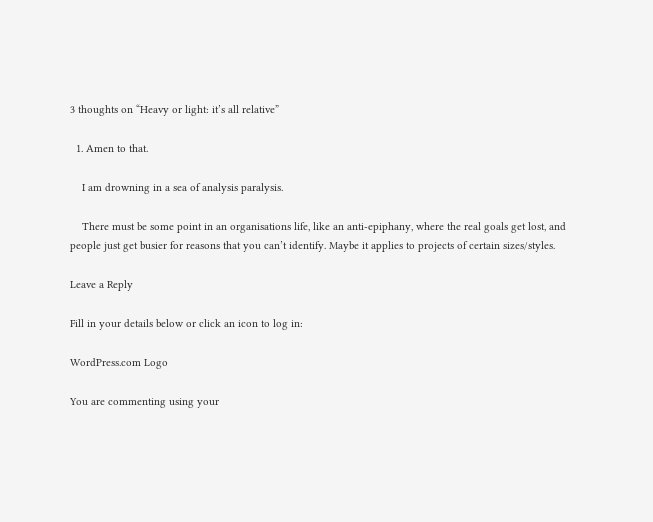3 thoughts on “Heavy or light: it’s all relative”

  1. Amen to that.

    I am drowning in a sea of analysis paralysis.

    There must be some point in an organisations life, like an anti-epiphany, where the real goals get lost, and people just get busier for reasons that you can’t identify. Maybe it applies to projects of certain sizes/styles.

Leave a Reply

Fill in your details below or click an icon to log in:

WordPress.com Logo

You are commenting using your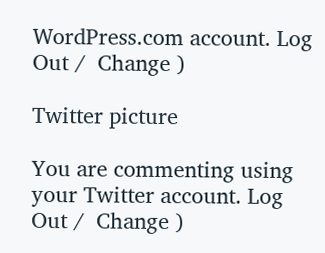WordPress.com account. Log Out /  Change )

Twitter picture

You are commenting using your Twitter account. Log Out /  Change )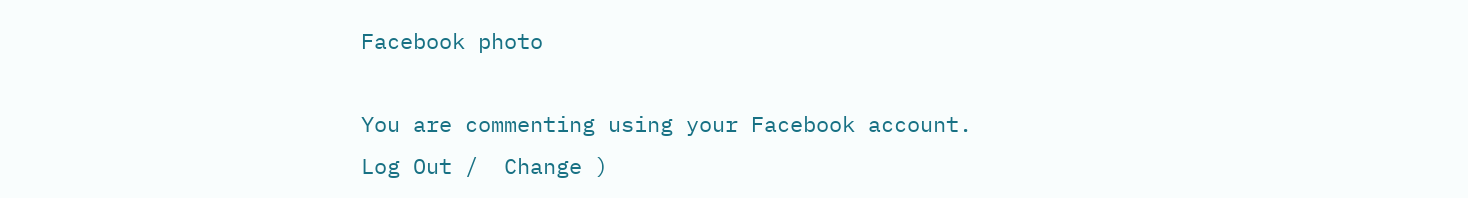Facebook photo

You are commenting using your Facebook account. Log Out /  Change )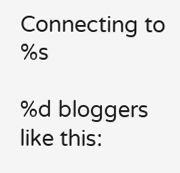Connecting to %s

%d bloggers like this: